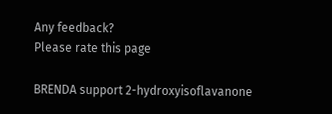Any feedback?
Please rate this page

BRENDA support 2-hydroxyisoflavanone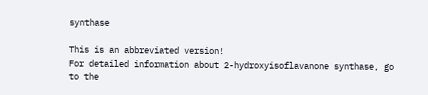synthase

This is an abbreviated version!
For detailed information about 2-hydroxyisoflavanone synthase, go to the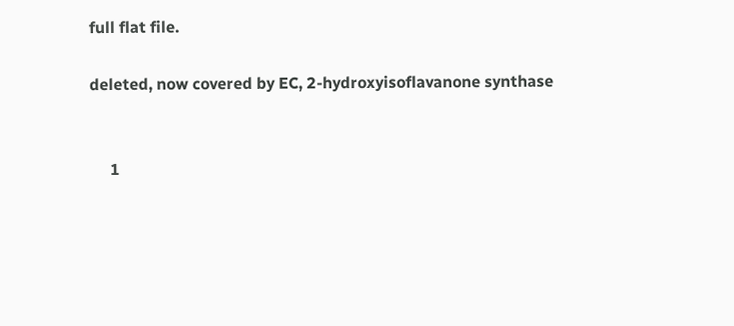full flat file.

deleted, now covered by EC, 2-hydroxyisoflavanone synthase


     1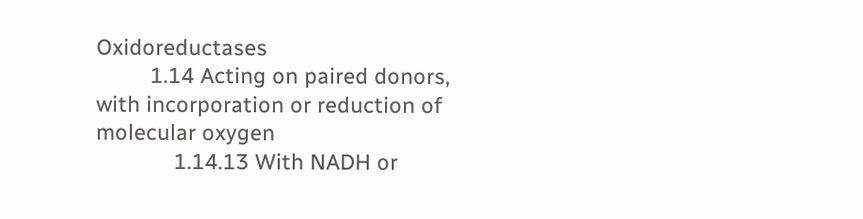Oxidoreductases
         1.14 Acting on paired donors, with incorporation or reduction of molecular oxygen
             1.14.13 With NADH or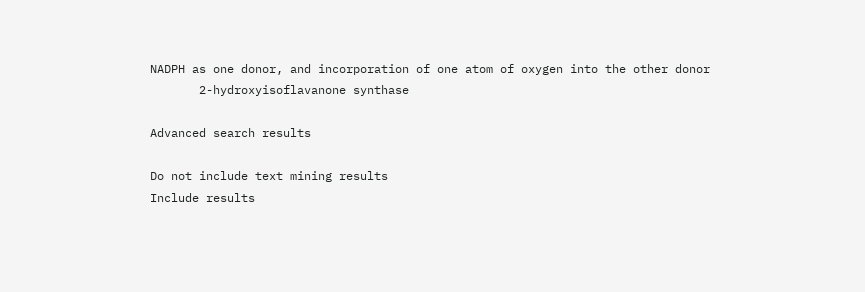NADPH as one donor, and incorporation of one atom of oxygen into the other donor
       2-hydroxyisoflavanone synthase

Advanced search results

Do not include text mining results
Include results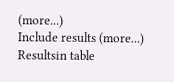(more...)
Include results (more...)
Resultsin table